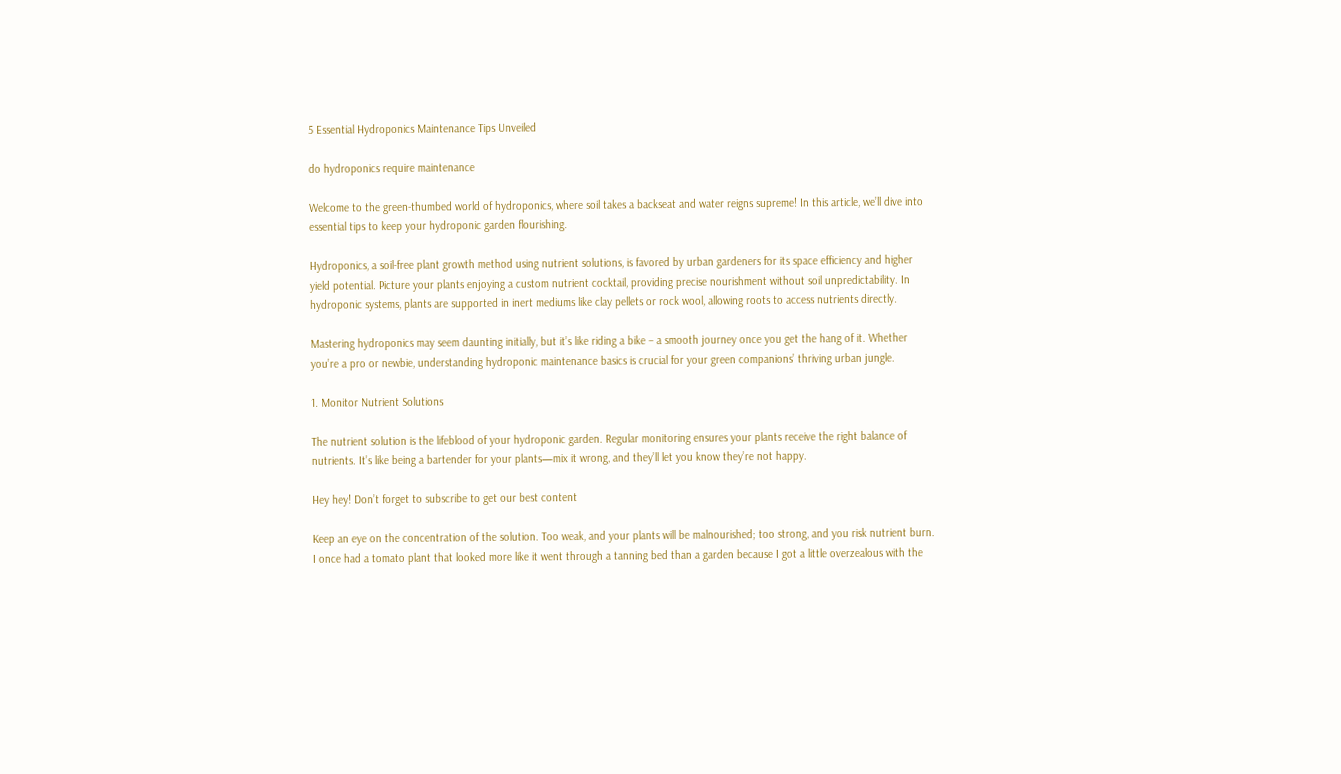5 Essential Hydroponics Maintenance Tips Unveiled

do hydroponics require maintenance

Welcome to the green-thumbed world of hydroponics, where soil takes a backseat and water reigns supreme! In this article, we’ll dive into essential tips to keep your hydroponic garden flourishing.

Hydroponics, a soil-free plant growth method using nutrient solutions, is favored by urban gardeners for its space efficiency and higher yield potential. Picture your plants enjoying a custom nutrient cocktail, providing precise nourishment without soil unpredictability. In hydroponic systems, plants are supported in inert mediums like clay pellets or rock wool, allowing roots to access nutrients directly.

Mastering hydroponics may seem daunting initially, but it’s like riding a bike – a smooth journey once you get the hang of it. Whether you’re a pro or newbie, understanding hydroponic maintenance basics is crucial for your green companions’ thriving urban jungle.

1. Monitor Nutrient Solutions

The nutrient solution is the lifeblood of your hydroponic garden. Regular monitoring ensures your plants receive the right balance of nutrients. It’s like being a bartender for your plants—mix it wrong, and they’ll let you know they’re not happy.

Hey hey! Don’t forget to subscribe to get our best content

Keep an eye on the concentration of the solution. Too weak, and your plants will be malnourished; too strong, and you risk nutrient burn. I once had a tomato plant that looked more like it went through a tanning bed than a garden because I got a little overzealous with the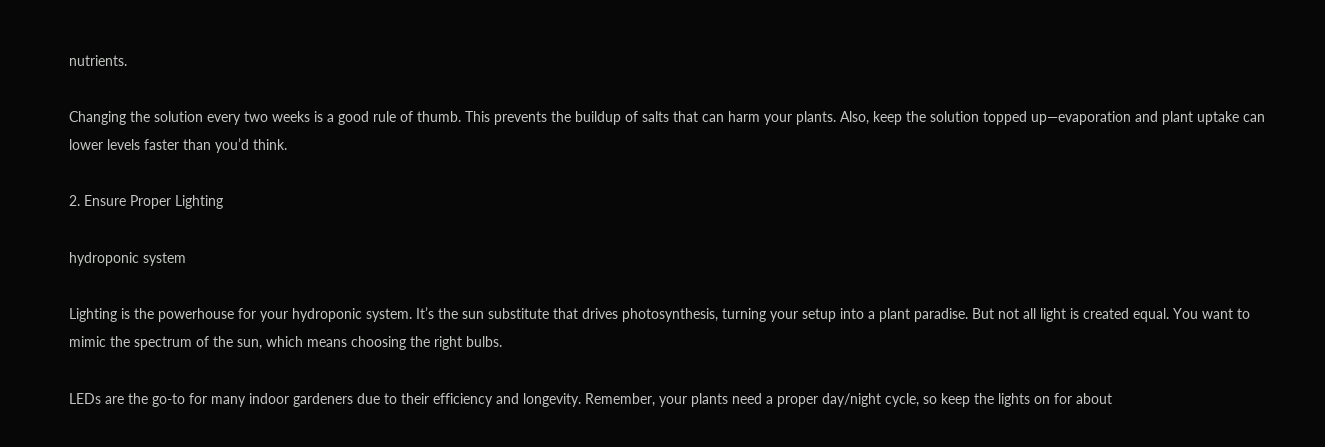nutrients.

Changing the solution every two weeks is a good rule of thumb. This prevents the buildup of salts that can harm your plants. Also, keep the solution topped up—evaporation and plant uptake can lower levels faster than you’d think.

2. Ensure Proper Lighting

hydroponic system

Lighting is the powerhouse for your hydroponic system. It’s the sun substitute that drives photosynthesis, turning your setup into a plant paradise. But not all light is created equal. You want to mimic the spectrum of the sun, which means choosing the right bulbs.

LEDs are the go-to for many indoor gardeners due to their efficiency and longevity. Remember, your plants need a proper day/night cycle, so keep the lights on for about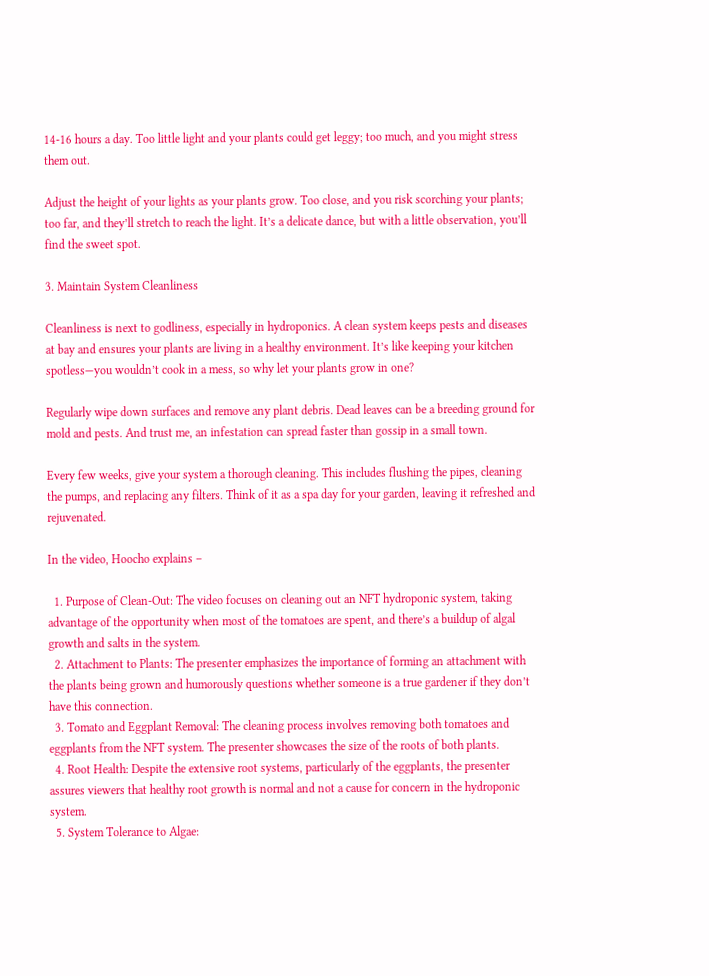14-16 hours a day. Too little light and your plants could get leggy; too much, and you might stress them out.

Adjust the height of your lights as your plants grow. Too close, and you risk scorching your plants; too far, and they’ll stretch to reach the light. It’s a delicate dance, but with a little observation, you’ll find the sweet spot.

3. Maintain System Cleanliness

Cleanliness is next to godliness, especially in hydroponics. A clean system keeps pests and diseases at bay and ensures your plants are living in a healthy environment. It’s like keeping your kitchen spotless—you wouldn’t cook in a mess, so why let your plants grow in one?

Regularly wipe down surfaces and remove any plant debris. Dead leaves can be a breeding ground for mold and pests. And trust me, an infestation can spread faster than gossip in a small town.

Every few weeks, give your system a thorough cleaning. This includes flushing the pipes, cleaning the pumps, and replacing any filters. Think of it as a spa day for your garden, leaving it refreshed and rejuvenated.

In the video, Hoocho explains –

  1. Purpose of Clean-Out: The video focuses on cleaning out an NFT hydroponic system, taking advantage of the opportunity when most of the tomatoes are spent, and there’s a buildup of algal growth and salts in the system.
  2. Attachment to Plants: The presenter emphasizes the importance of forming an attachment with the plants being grown and humorously questions whether someone is a true gardener if they don’t have this connection.
  3. Tomato and Eggplant Removal: The cleaning process involves removing both tomatoes and eggplants from the NFT system. The presenter showcases the size of the roots of both plants.
  4. Root Health: Despite the extensive root systems, particularly of the eggplants, the presenter assures viewers that healthy root growth is normal and not a cause for concern in the hydroponic system.
  5. System Tolerance to Algae: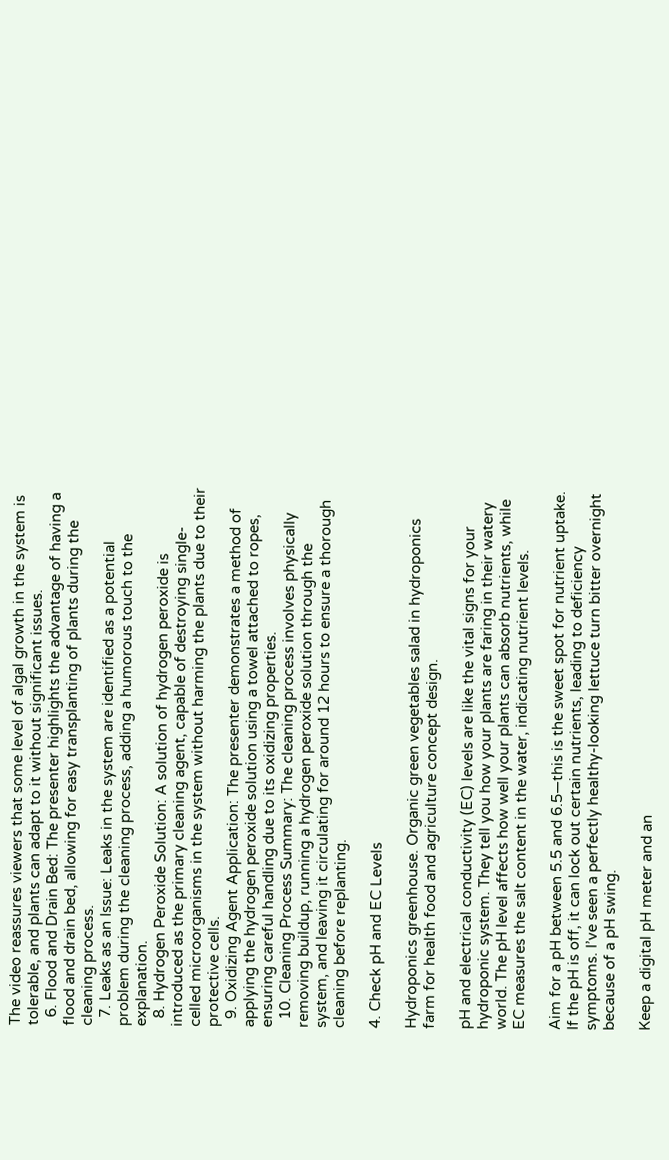The video reassures viewers that some level of algal growth in the system is tolerable, and plants can adapt to it without significant issues.
  6. Flood and Drain Bed: The presenter highlights the advantage of having a flood and drain bed, allowing for easy transplanting of plants during the cleaning process.
  7. Leaks as an Issue: Leaks in the system are identified as a potential problem during the cleaning process, adding a humorous touch to the explanation.
  8. Hydrogen Peroxide Solution: A solution of hydrogen peroxide is introduced as the primary cleaning agent, capable of destroying single-celled microorganisms in the system without harming the plants due to their protective cells.
  9. Oxidizing Agent Application: The presenter demonstrates a method of applying the hydrogen peroxide solution using a towel attached to ropes, ensuring careful handling due to its oxidizing properties.
  10. Cleaning Process Summary: The cleaning process involves physically removing buildup, running a hydrogen peroxide solution through the system, and leaving it circulating for around 12 hours to ensure a thorough cleaning before replanting.

4. Check pH and EC Levels

Hydroponics greenhouse. Organic green vegetables salad in hydroponics farm for health food and agriculture concept design.

pH and electrical conductivity (EC) levels are like the vital signs for your hydroponic system. They tell you how your plants are faring in their watery world. The pH level affects how well your plants can absorb nutrients, while EC measures the salt content in the water, indicating nutrient levels.

Aim for a pH between 5.5 and 6.5—this is the sweet spot for nutrient uptake. If the pH is off, it can lock out certain nutrients, leading to deficiency symptoms. I’ve seen a perfectly healthy-looking lettuce turn bitter overnight because of a pH swing.

Keep a digital pH meter and an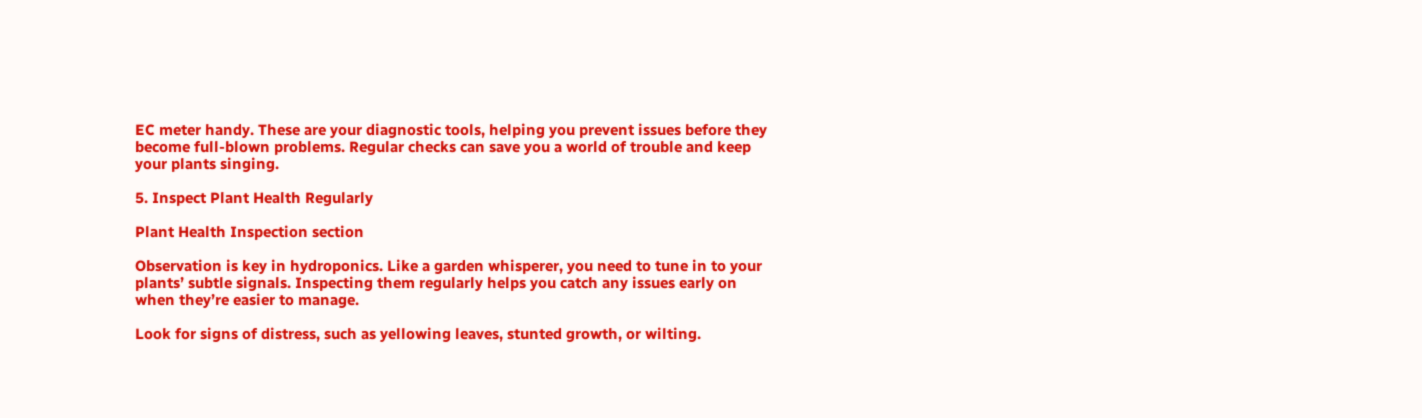EC meter handy. These are your diagnostic tools, helping you prevent issues before they become full-blown problems. Regular checks can save you a world of trouble and keep your plants singing.

5. Inspect Plant Health Regularly

Plant Health Inspection section

Observation is key in hydroponics. Like a garden whisperer, you need to tune in to your plants’ subtle signals. Inspecting them regularly helps you catch any issues early on when they’re easier to manage.

Look for signs of distress, such as yellowing leaves, stunted growth, or wilting.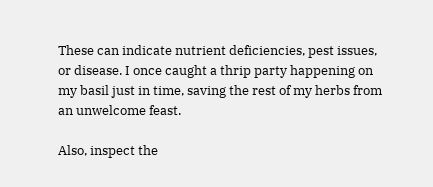These can indicate nutrient deficiencies, pest issues, or disease. I once caught a thrip party happening on my basil just in time, saving the rest of my herbs from an unwelcome feast.

Also, inspect the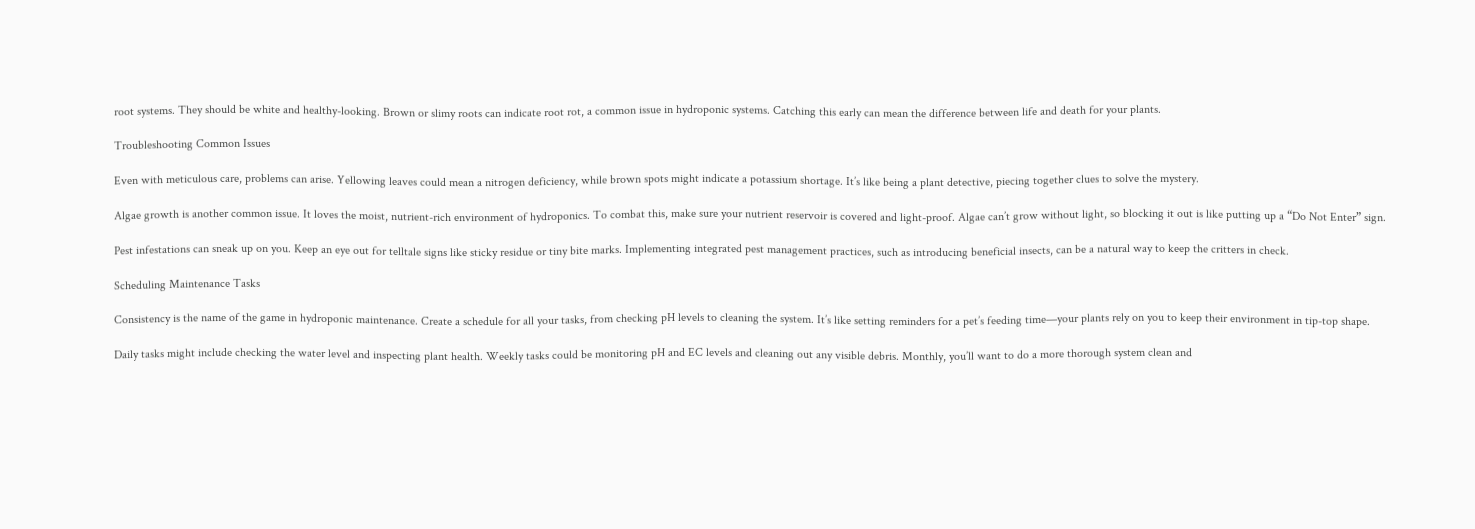root systems. They should be white and healthy-looking. Brown or slimy roots can indicate root rot, a common issue in hydroponic systems. Catching this early can mean the difference between life and death for your plants.

Troubleshooting Common Issues

Even with meticulous care, problems can arise. Yellowing leaves could mean a nitrogen deficiency, while brown spots might indicate a potassium shortage. It’s like being a plant detective, piecing together clues to solve the mystery.

Algae growth is another common issue. It loves the moist, nutrient-rich environment of hydroponics. To combat this, make sure your nutrient reservoir is covered and light-proof. Algae can’t grow without light, so blocking it out is like putting up a “Do Not Enter” sign.

Pest infestations can sneak up on you. Keep an eye out for telltale signs like sticky residue or tiny bite marks. Implementing integrated pest management practices, such as introducing beneficial insects, can be a natural way to keep the critters in check.

Scheduling Maintenance Tasks

Consistency is the name of the game in hydroponic maintenance. Create a schedule for all your tasks, from checking pH levels to cleaning the system. It’s like setting reminders for a pet’s feeding time—your plants rely on you to keep their environment in tip-top shape.

Daily tasks might include checking the water level and inspecting plant health. Weekly tasks could be monitoring pH and EC levels and cleaning out any visible debris. Monthly, you’ll want to do a more thorough system clean and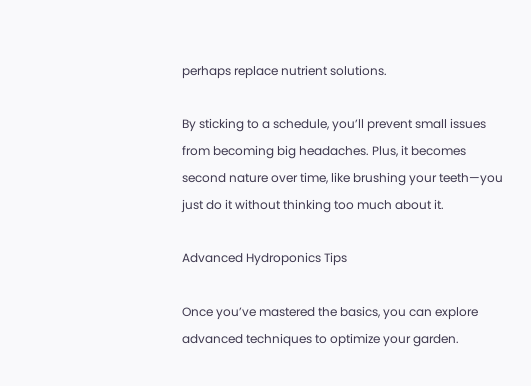perhaps replace nutrient solutions.

By sticking to a schedule, you’ll prevent small issues from becoming big headaches. Plus, it becomes second nature over time, like brushing your teeth—you just do it without thinking too much about it.

Advanced Hydroponics Tips

Once you’ve mastered the basics, you can explore advanced techniques to optimize your garden.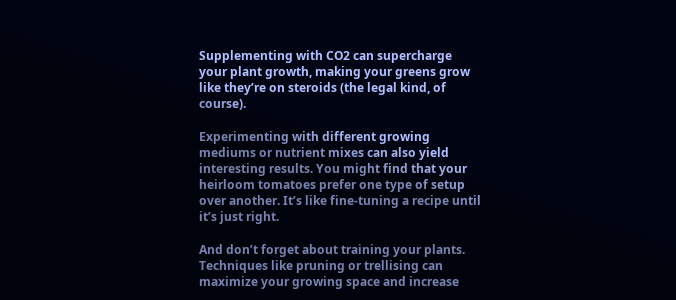Supplementing with CO2 can supercharge your plant growth, making your greens grow like they’re on steroids (the legal kind, of course).

Experimenting with different growing mediums or nutrient mixes can also yield interesting results. You might find that your heirloom tomatoes prefer one type of setup over another. It’s like fine-tuning a recipe until it’s just right.

And don’t forget about training your plants. Techniques like pruning or trellising can maximize your growing space and increase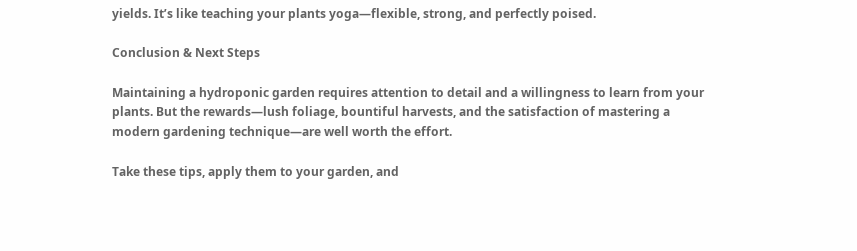yields. It’s like teaching your plants yoga—flexible, strong, and perfectly poised.

Conclusion & Next Steps

Maintaining a hydroponic garden requires attention to detail and a willingness to learn from your plants. But the rewards—lush foliage, bountiful harvests, and the satisfaction of mastering a modern gardening technique—are well worth the effort.

Take these tips, apply them to your garden, and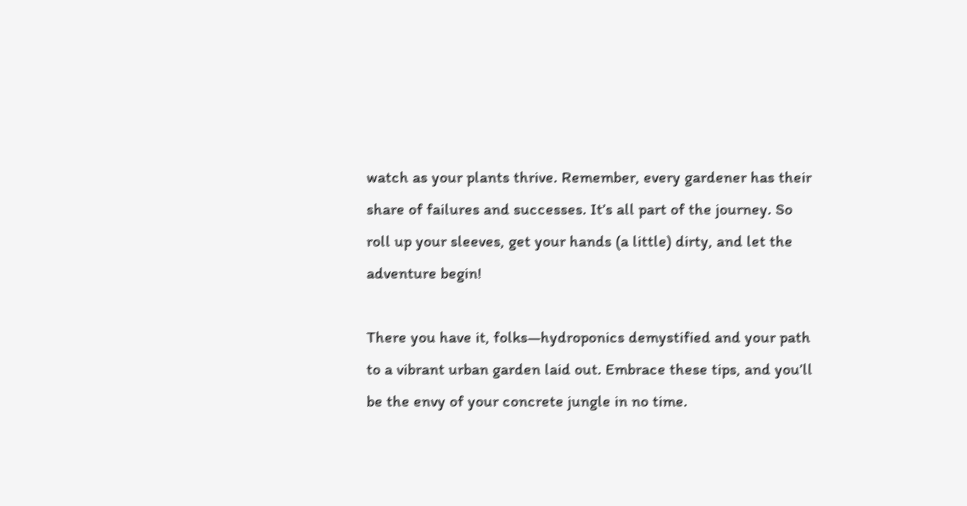watch as your plants thrive. Remember, every gardener has their share of failures and successes. It’s all part of the journey. So roll up your sleeves, get your hands (a little) dirty, and let the adventure begin!

There you have it, folks—hydroponics demystified and your path to a vibrant urban garden laid out. Embrace these tips, and you’ll be the envy of your concrete jungle in no time.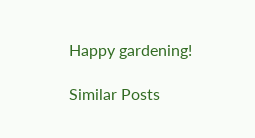Happy gardening!

Similar Posts